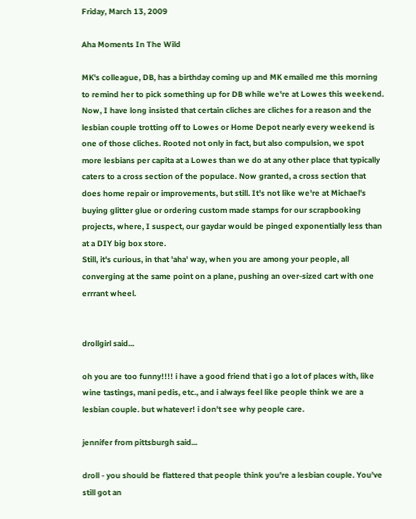Friday, March 13, 2009

Aha Moments In The Wild

MK's colleague, DB, has a birthday coming up and MK emailed me this morning to remind her to pick something up for DB while we're at Lowes this weekend.
Now, I have long insisted that certain cliches are cliches for a reason and the lesbian couple trotting off to Lowes or Home Depot nearly every weekend is one of those cliches. Rooted not only in fact, but also compulsion, we spot more lesbians per capita at a Lowes than we do at any other place that typically caters to a cross section of the populace. Now granted, a cross section that does home repair or improvements, but still. It's not like we're at Michael's buying glitter glue or ordering custom made stamps for our scrapbooking projects, where, I suspect, our gaydar would be pinged exponentially less than at a DIY big box store.
Still, it's curious, in that 'aha' way, when you are among your people, all converging at the same point on a plane, pushing an over-sized cart with one errrant wheel.


drollgirl said...

oh you are too funny!!!! i have a good friend that i go a lot of places with, like wine tastings, mani pedis, etc., and i always feel like people think we are a lesbian couple. but whatever! i don't see why people care.

jennifer from pittsburgh said...

droll - you should be flattered that people think you're a lesbian couple. You've still got an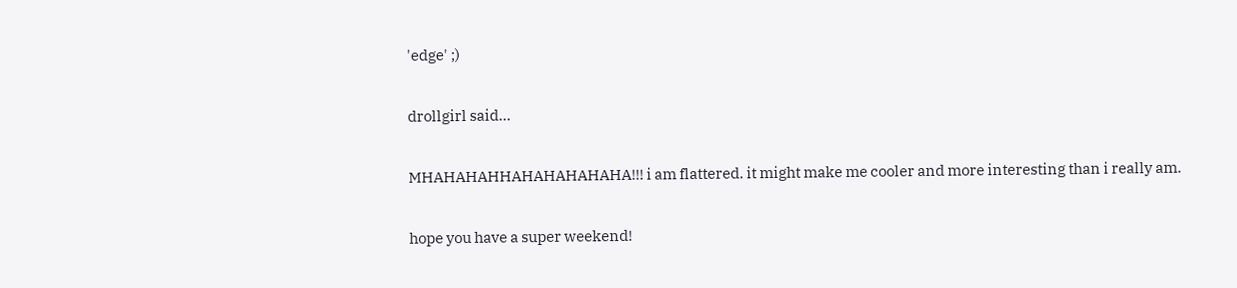'edge' ;)

drollgirl said...

MHAHAHAHHAHAHAHAHAHA!!! i am flattered. it might make me cooler and more interesting than i really am.

hope you have a super weekend!